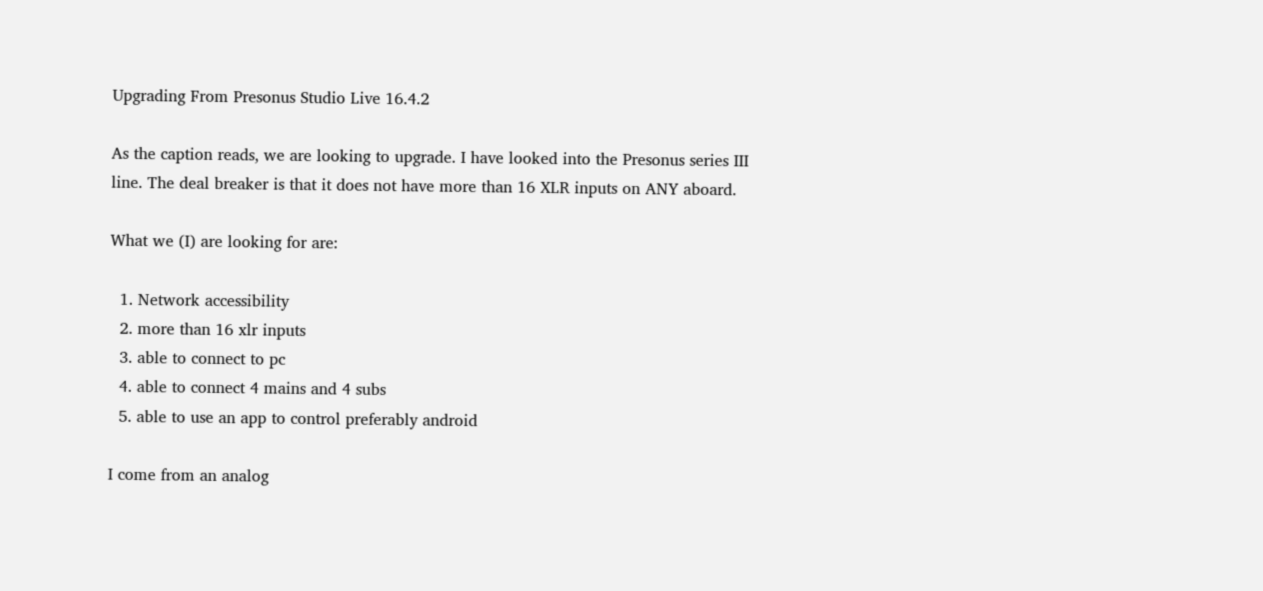Upgrading From Presonus Studio Live 16.4.2

As the caption reads, we are looking to upgrade. I have looked into the Presonus series III line. The deal breaker is that it does not have more than 16 XLR inputs on ANY aboard.

What we (I) are looking for are:

  1. Network accessibility
  2. more than 16 xlr inputs
  3. able to connect to pc
  4. able to connect 4 mains and 4 subs
  5. able to use an app to control preferably android

I come from an analog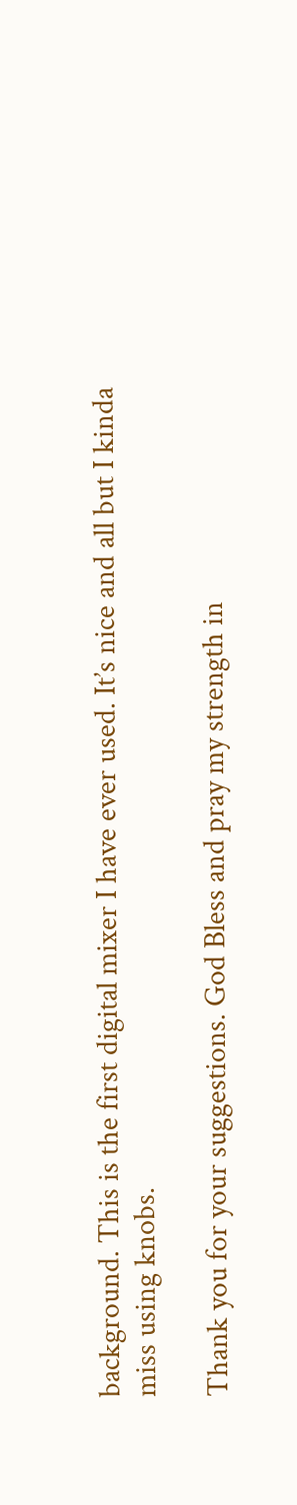background. This is the first digital mixer I have ever used. It’s nice and all but I kinda miss using knobs.

Thank you for your suggestions. God Bless and pray my strength in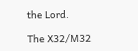the Lord.

The X32/M32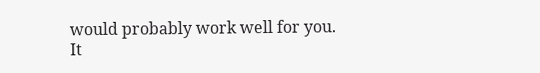would probably work well for you. It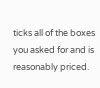ticks all of the boxes you asked for and is reasonably priced.